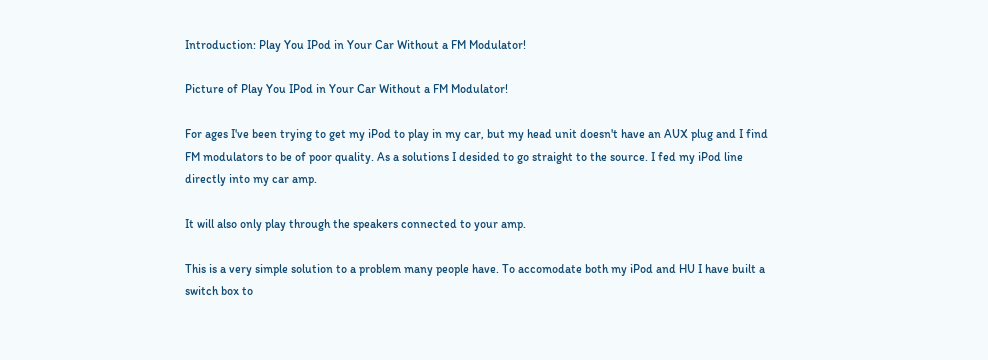Introduction: Play You IPod in Your Car Without a FM Modulator!

Picture of Play You IPod in Your Car Without a FM Modulator!

For ages I've been trying to get my iPod to play in my car, but my head unit doesn't have an AUX plug and I find FM modulators to be of poor quality. As a solutions I desided to go straight to the source. I fed my iPod line directly into my car amp.

It will also only play through the speakers connected to your amp.

This is a very simple solution to a problem many people have. To accomodate both my iPod and HU I have built a switch box to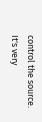control the source. It's very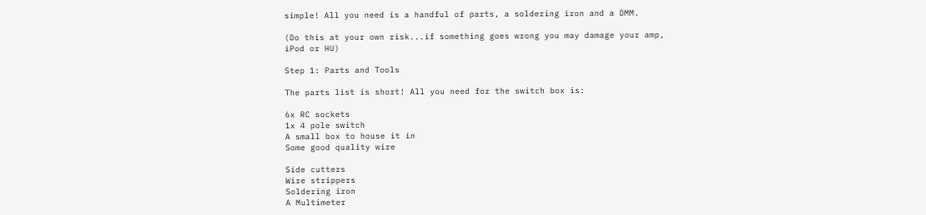simple! All you need is a handful of parts, a soldering iron and a DMM.

(Do this at your own risk...if something goes wrong you may damage your amp, iPod or HU)

Step 1: Parts and Tools

The parts list is short! All you need for the switch box is:

6x RC sockets
1x 4 pole switch
A small box to house it in
Some good quality wire

Side cutters
Wire strippers
Soldering iron
A Multimeter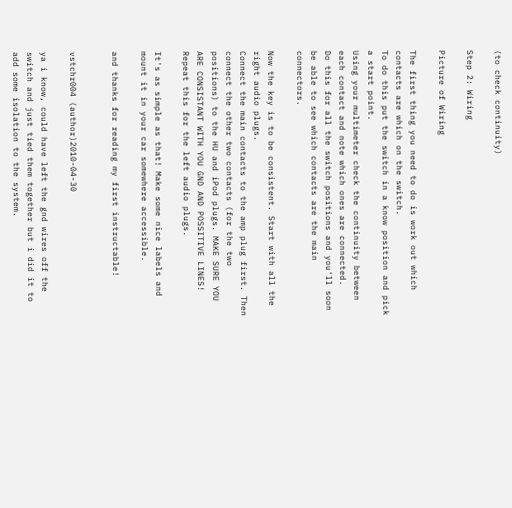(to check continuity)

Step 2: Wiring

Picture of Wiring

The first thing you need to do is work out which contacts are which on the switch.
To do this put the switch in a know position and pick a start point.
Using your multimeter check the continuity between each contact and note which ones are connected.
Do this for all the switch positions and you'll soon be able to see which contacts are the main connectors.

Now the key is to be consistent. Start with all the right audio plugs.
Connect the main contacts to the amp plug first. Then connect the other two contacts (for the two positions) to the HU and iPod plugs. MAKE SURE YOU ARE CONSISTANT WITH YOU GND AND POSSITIVE LINES!
Repeat this for the left audio plugs.

It's as simple as that! Make some nice labels and mount it in your car somewhere accessible.

and thanks for reading my first instructable!


vstchr004 (author)2010-04-30

ya i know, could have left the gnd wires off the switch and just tied them together but i did it to add some isolation to the system.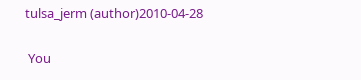tulsa_jerm (author)2010-04-28

 You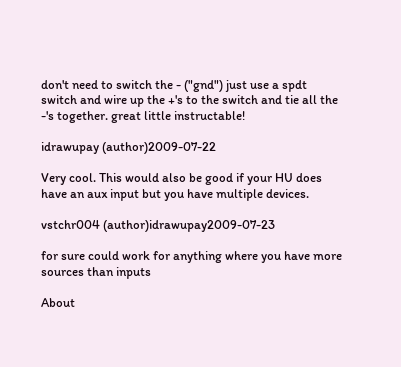don't need to switch the - ("gnd") just use a spdt switch and wire up the +'s to the switch and tie all the -'s together. great little instructable!

idrawupay (author)2009-07-22

Very cool. This would also be good if your HU does have an aux input but you have multiple devices.

vstchr004 (author)idrawupay2009-07-23

for sure could work for anything where you have more sources than inputs

About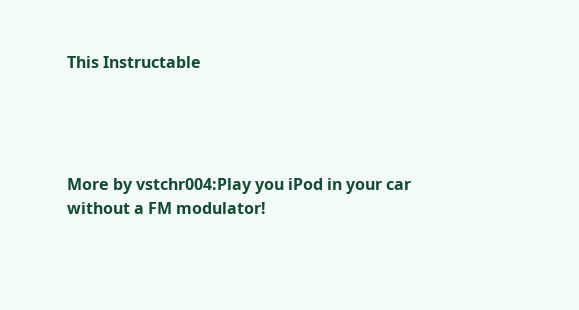This Instructable




More by vstchr004:Play you iPod in your car without a FM modulator!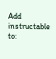Add instructable to: